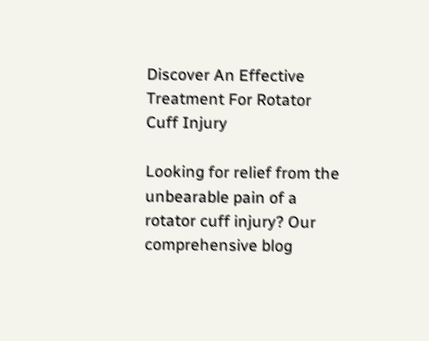Discover An Effective Treatment For Rotator Cuff Injury

Looking for relief from the unbearable pain of a rotator cuff injury? Our comprehensive blog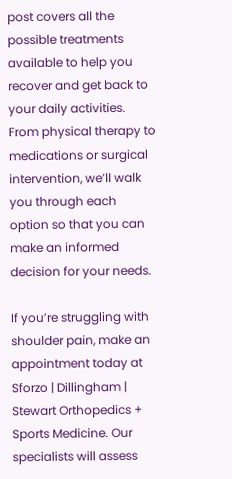post covers all the possible treatments available to help you recover and get back to your daily activities. From physical therapy to medications or surgical intervention, we’ll walk you through each option so that you can make an informed decision for your needs.

If you’re struggling with shoulder pain, make an appointment today at Sforzo | Dillingham | Stewart Orthopedics + Sports Medicine. Our specialists will assess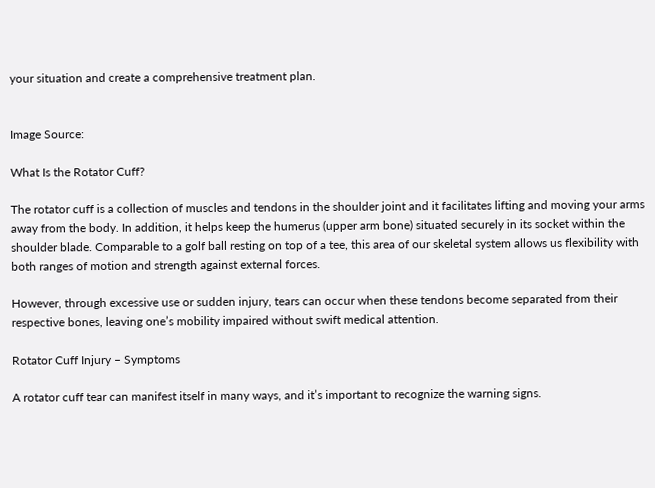your situation and create a comprehensive treatment plan.


Image Source:

What Is the Rotator Cuff?

The rotator cuff is a collection of muscles and tendons in the shoulder joint and it facilitates lifting and moving your arms away from the body. In addition, it helps keep the humerus (upper arm bone) situated securely in its socket within the shoulder blade. Comparable to a golf ball resting on top of a tee, this area of our skeletal system allows us flexibility with both ranges of motion and strength against external forces.

However, through excessive use or sudden injury, tears can occur when these tendons become separated from their respective bones, leaving one’s mobility impaired without swift medical attention.

Rotator Cuff Injury – Symptoms

A rotator cuff tear can manifest itself in many ways, and it’s important to recognize the warning signs.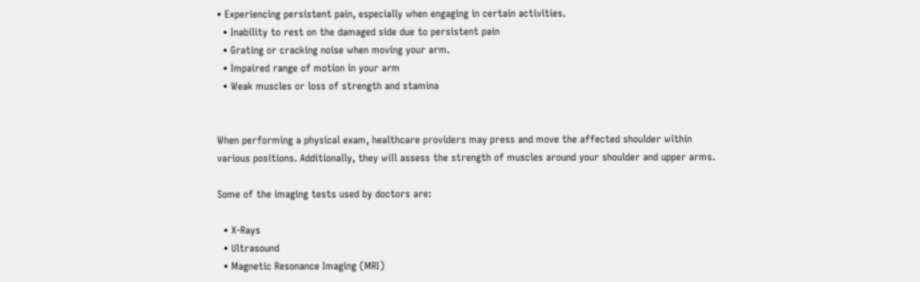• Experiencing persistent pain, especially when engaging in certain activities.
  • Inability to rest on the damaged side due to persistent pain
  • Grating or cracking noise when moving your arm.
  • Impaired range of motion in your arm
  • Weak muscles or loss of strength and stamina


When performing a physical exam, healthcare providers may press and move the affected shoulder within various positions. Additionally, they will assess the strength of muscles around your shoulder and upper arms.

Some of the imaging tests used by doctors are:

  • X-Rays
  • Ultrasound
  • Magnetic Resonance Imaging (MRI)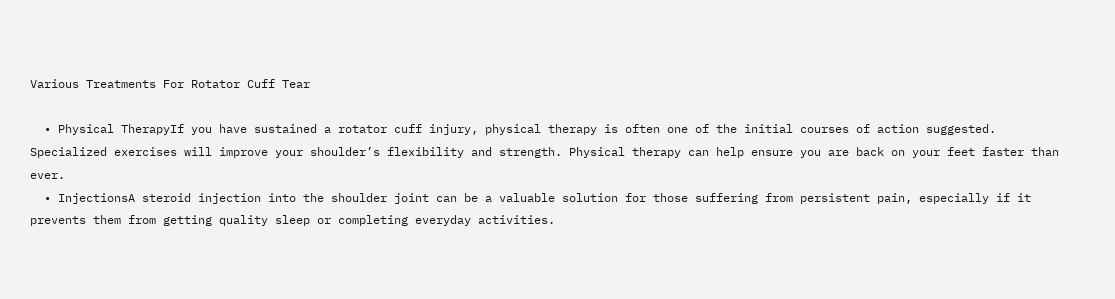Various Treatments For Rotator Cuff Tear

  • Physical TherapyIf you have sustained a rotator cuff injury, physical therapy is often one of the initial courses of action suggested. Specialized exercises will improve your shoulder’s flexibility and strength. Physical therapy can help ensure you are back on your feet faster than ever.
  • InjectionsA steroid injection into the shoulder joint can be a valuable solution for those suffering from persistent pain, especially if it prevents them from getting quality sleep or completing everyday activities.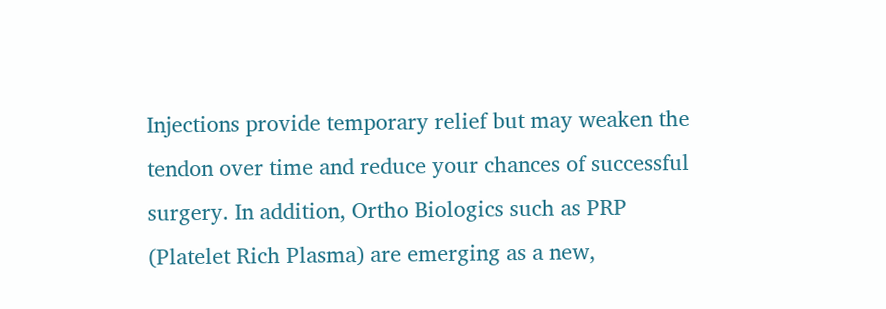Injections provide temporary relief but may weaken the tendon over time and reduce your chances of successful surgery. In addition, Ortho Biologics such as PRP (Platelet Rich Plasma) are emerging as a new,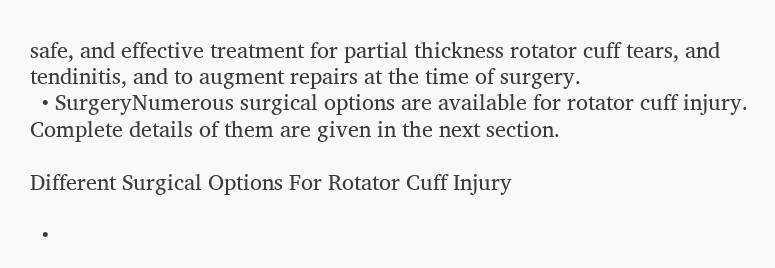safe, and effective treatment for partial thickness rotator cuff tears, and tendinitis, and to augment repairs at the time of surgery.
  • SurgeryNumerous surgical options are available for rotator cuff injury. Complete details of them are given in the next section.

Different Surgical Options For Rotator Cuff Injury

  •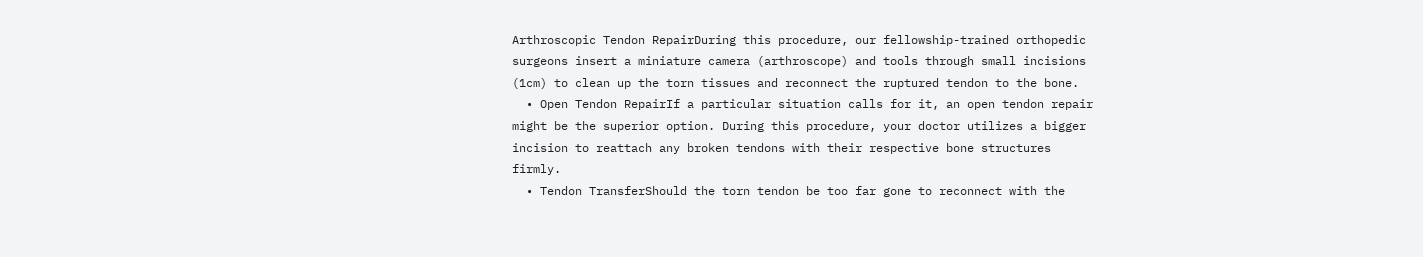Arthroscopic Tendon RepairDuring this procedure, our fellowship-trained orthopedic surgeons insert a miniature camera (arthroscope) and tools through small incisions (1cm) to clean up the torn tissues and reconnect the ruptured tendon to the bone.
  • Open Tendon RepairIf a particular situation calls for it, an open tendon repair might be the superior option. During this procedure, your doctor utilizes a bigger incision to reattach any broken tendons with their respective bone structures firmly.
  • Tendon TransferShould the torn tendon be too far gone to reconnect with the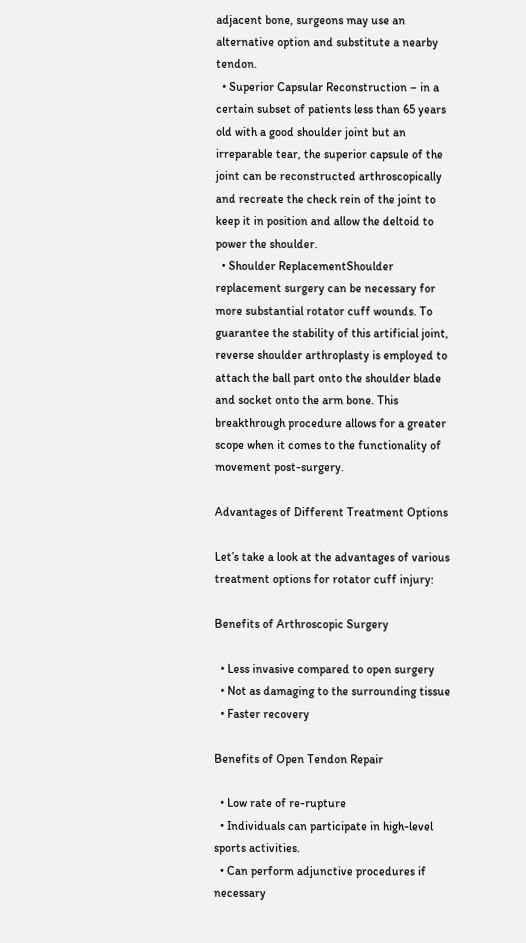adjacent bone, surgeons may use an alternative option and substitute a nearby tendon.
  • Superior Capsular Reconstruction – in a certain subset of patients less than 65 years old with a good shoulder joint but an irreparable tear, the superior capsule of the joint can be reconstructed arthroscopically and recreate the check rein of the joint to keep it in position and allow the deltoid to power the shoulder.
  • Shoulder ReplacementShoulder replacement surgery can be necessary for more substantial rotator cuff wounds. To guarantee the stability of this artificial joint, reverse shoulder arthroplasty is employed to attach the ball part onto the shoulder blade and socket onto the arm bone. This breakthrough procedure allows for a greater scope when it comes to the functionality of movement post-surgery.

Advantages of Different Treatment Options

Let’s take a look at the advantages of various treatment options for rotator cuff injury:

Benefits of Arthroscopic Surgery

  • Less invasive compared to open surgery
  • Not as damaging to the surrounding tissue
  • Faster recovery

Benefits of Open Tendon Repair

  • Low rate of re-rupture
  • Individuals can participate in high-level sports activities.
  • Can perform adjunctive procedures if necessary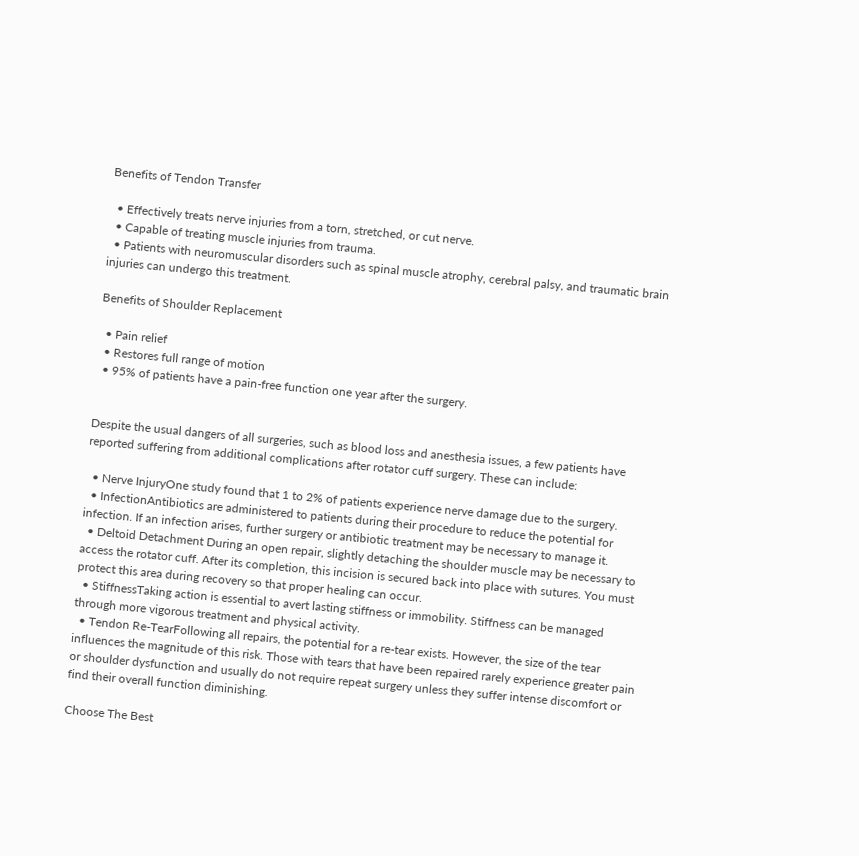Benefits of Tendon Transfer

  • Effectively treats nerve injuries from a torn, stretched, or cut nerve.
  • Capable of treating muscle injuries from trauma.
  • Patients with neuromuscular disorders such as spinal muscle atrophy, cerebral palsy, and traumatic brain injuries can undergo this treatment.

Benefits of Shoulder Replacement

  • Pain relief
  • Restores full range of motion
  • 95% of patients have a pain-free function one year after the surgery.


Despite the usual dangers of all surgeries, such as blood loss and anesthesia issues, a few patients have reported suffering from additional complications after rotator cuff surgery. These can include:

  • Nerve InjuryOne study found that 1 to 2% of patients experience nerve damage due to the surgery.
  • InfectionAntibiotics are administered to patients during their procedure to reduce the potential for infection. If an infection arises, further surgery or antibiotic treatment may be necessary to manage it.
  • Deltoid Detachment During an open repair, slightly detaching the shoulder muscle may be necessary to access the rotator cuff. After its completion, this incision is secured back into place with sutures. You must protect this area during recovery so that proper healing can occur.
  • StiffnessTaking action is essential to avert lasting stiffness or immobility. Stiffness can be managed through more vigorous treatment and physical activity.
  • Tendon Re-TearFollowing all repairs, the potential for a re-tear exists. However, the size of the tear influences the magnitude of this risk. Those with tears that have been repaired rarely experience greater pain or shoulder dysfunction and usually do not require repeat surgery unless they suffer intense discomfort or find their overall function diminishing.

Choose The Best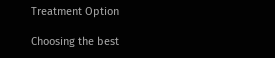Treatment Option

Choosing the best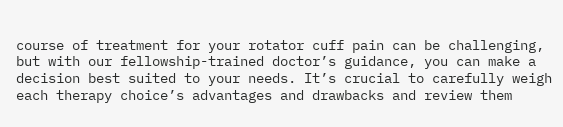course of treatment for your rotator cuff pain can be challenging, but with our fellowship-trained doctor’s guidance, you can make a decision best suited to your needs. It’s crucial to carefully weigh each therapy choice’s advantages and drawbacks and review them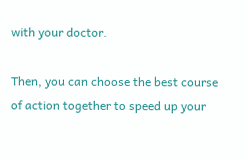with your doctor.

Then, you can choose the best course of action together to speed up your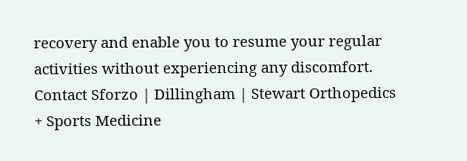recovery and enable you to resume your regular activities without experiencing any discomfort. Contact Sforzo | Dillingham | Stewart Orthopedics + Sports Medicine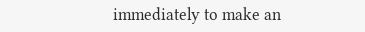immediately to make an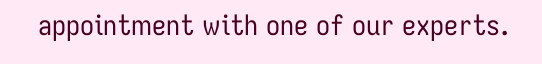appointment with one of our experts.